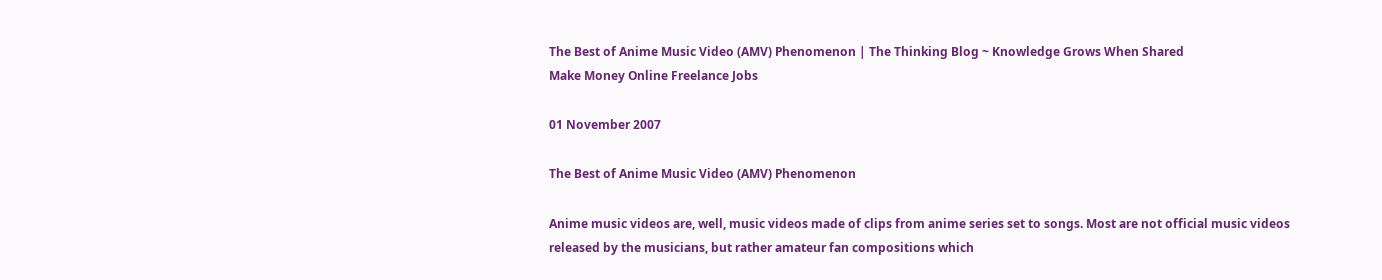The Best of Anime Music Video (AMV) Phenomenon | The Thinking Blog ~ Knowledge Grows When Shared
Make Money Online Freelance Jobs

01 November 2007

The Best of Anime Music Video (AMV) Phenomenon

Anime music videos are, well, music videos made of clips from anime series set to songs. Most are not official music videos released by the musicians, but rather amateur fan compositions which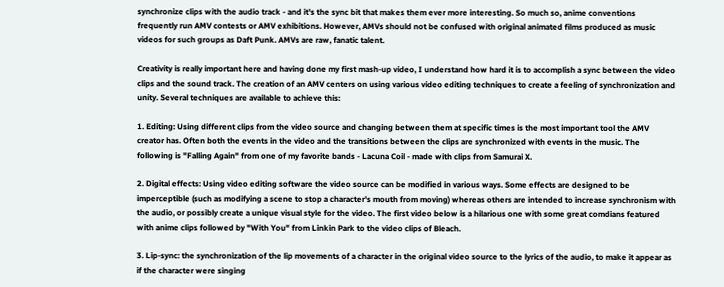synchronize clips with the audio track - and it's the sync bit that makes them ever more interesting. So much so, anime conventions frequently run AMV contests or AMV exhibitions. However, AMVs should not be confused with original animated films produced as music videos for such groups as Daft Punk. AMVs are raw, fanatic talent.

Creativity is really important here and having done my first mash-up video, I understand how hard it is to accomplish a sync between the video clips and the sound track. The creation of an AMV centers on using various video editing techniques to create a feeling of synchronization and unity. Several techniques are available to achieve this:

1. Editing: Using different clips from the video source and changing between them at specific times is the most important tool the AMV creator has. Often both the events in the video and the transitions between the clips are synchronized with events in the music. The following is "Falling Again" from one of my favorite bands - Lacuna Coil - made with clips from Samurai X.

2. Digital effects: Using video editing software the video source can be modified in various ways. Some effects are designed to be imperceptible (such as modifying a scene to stop a character's mouth from moving) whereas others are intended to increase synchronism with the audio, or possibly create a unique visual style for the video. The first video below is a hilarious one with some great comdians featured with anime clips followed by "With You" from Linkin Park to the video clips of Bleach.

3. Lip-sync: the synchronization of the lip movements of a character in the original video source to the lyrics of the audio, to make it appear as if the character were singing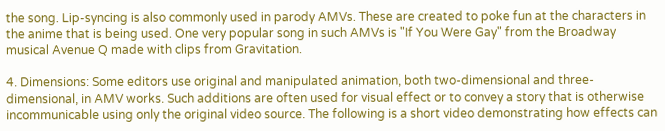the song. Lip-syncing is also commonly used in parody AMVs. These are created to poke fun at the characters in the anime that is being used. One very popular song in such AMVs is "If You Were Gay" from the Broadway musical Avenue Q made with clips from Gravitation.

4. Dimensions: Some editors use original and manipulated animation, both two-dimensional and three-dimensional, in AMV works. Such additions are often used for visual effect or to convey a story that is otherwise incommunicable using only the original video source. The following is a short video demonstrating how effects can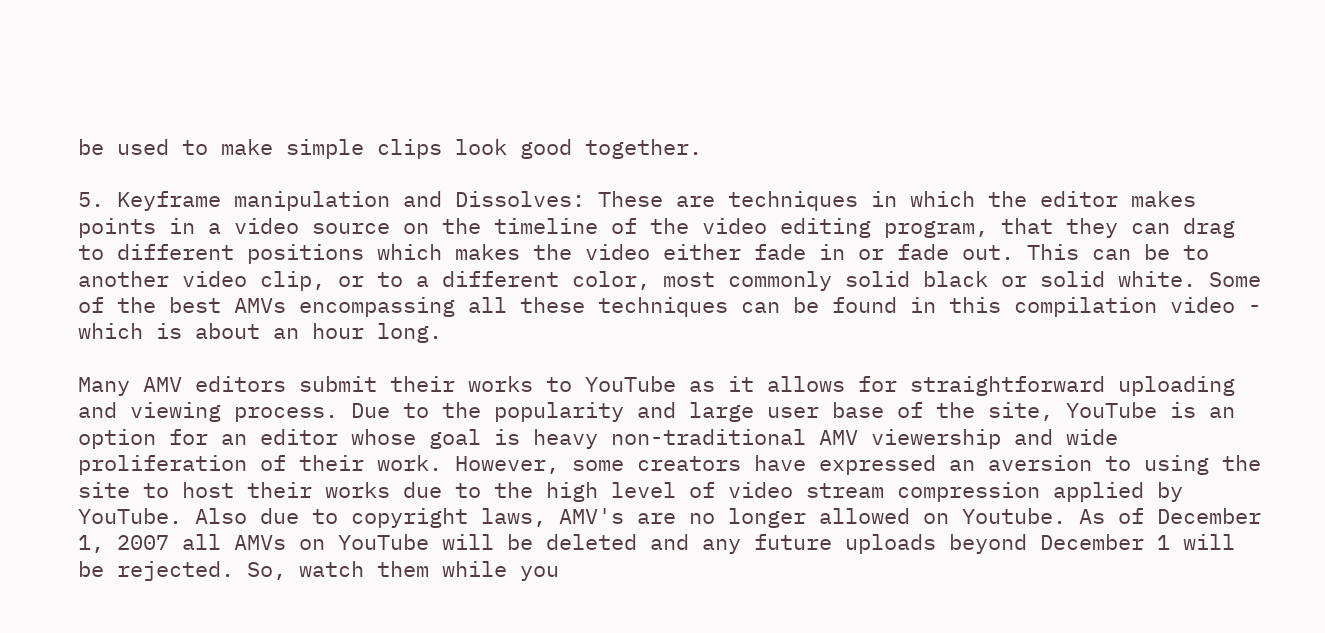be used to make simple clips look good together.

5. Keyframe manipulation and Dissolves: These are techniques in which the editor makes points in a video source on the timeline of the video editing program, that they can drag to different positions which makes the video either fade in or fade out. This can be to another video clip, or to a different color, most commonly solid black or solid white. Some of the best AMVs encompassing all these techniques can be found in this compilation video - which is about an hour long.

Many AMV editors submit their works to YouTube as it allows for straightforward uploading and viewing process. Due to the popularity and large user base of the site, YouTube is an option for an editor whose goal is heavy non-traditional AMV viewership and wide proliferation of their work. However, some creators have expressed an aversion to using the site to host their works due to the high level of video stream compression applied by YouTube. Also due to copyright laws, AMV's are no longer allowed on Youtube. As of December 1, 2007 all AMVs on YouTube will be deleted and any future uploads beyond December 1 will be rejected. So, watch them while you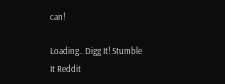can!

Loading.. Digg It! Stumble It Reddit